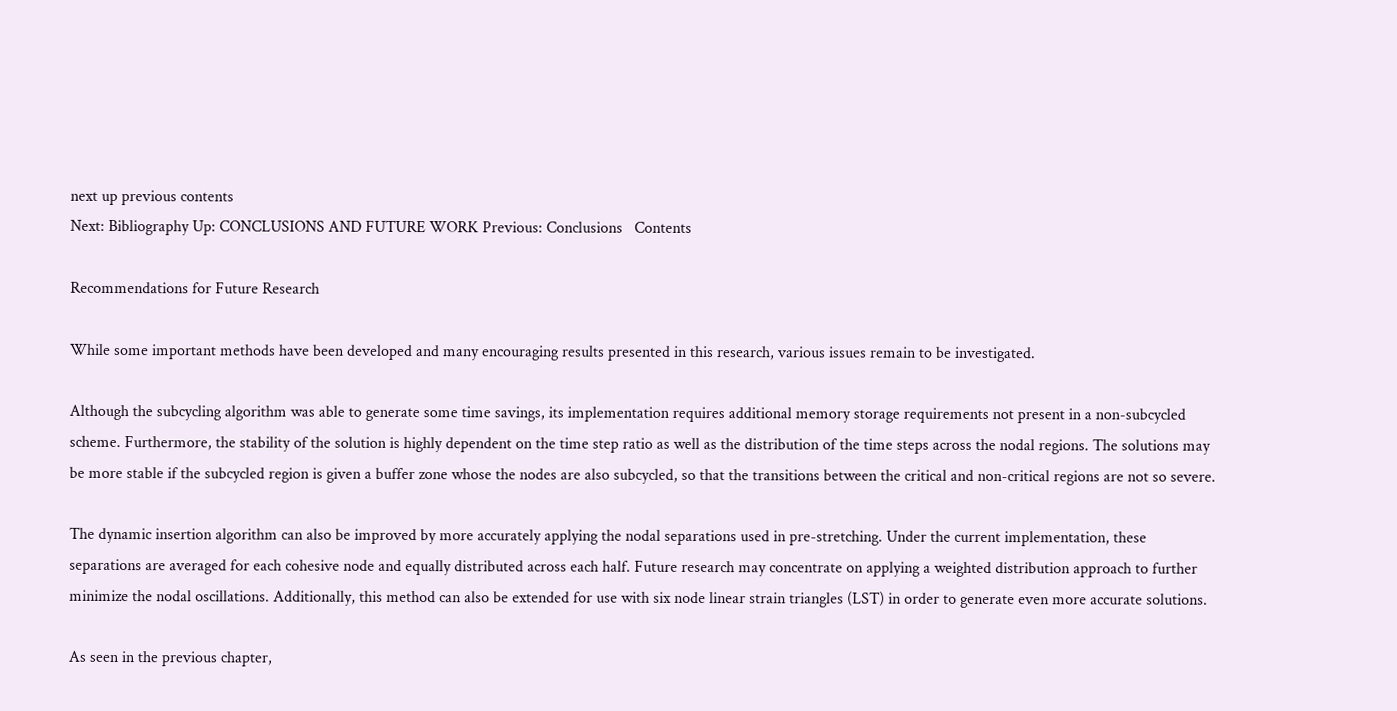next up previous contents
Next: Bibliography Up: CONCLUSIONS AND FUTURE WORK Previous: Conclusions   Contents

Recommendations for Future Research

While some important methods have been developed and many encouraging results presented in this research, various issues remain to be investigated.

Although the subcycling algorithm was able to generate some time savings, its implementation requires additional memory storage requirements not present in a non-subcycled scheme. Furthermore, the stability of the solution is highly dependent on the time step ratio as well as the distribution of the time steps across the nodal regions. The solutions may be more stable if the subcycled region is given a buffer zone whose the nodes are also subcycled, so that the transitions between the critical and non-critical regions are not so severe.

The dynamic insertion algorithm can also be improved by more accurately applying the nodal separations used in pre-stretching. Under the current implementation, these separations are averaged for each cohesive node and equally distributed across each half. Future research may concentrate on applying a weighted distribution approach to further minimize the nodal oscillations. Additionally, this method can also be extended for use with six node linear strain triangles (LST) in order to generate even more accurate solutions.

As seen in the previous chapter,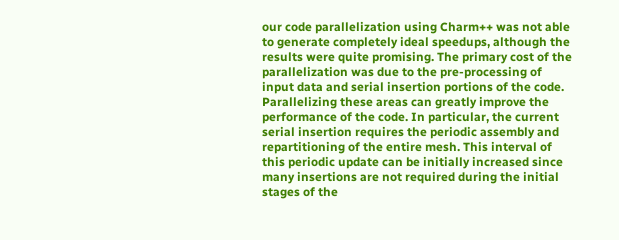our code parallelization using Charm++ was not able to generate completely ideal speedups, although the results were quite promising. The primary cost of the parallelization was due to the pre-processing of input data and serial insertion portions of the code. Parallelizing these areas can greatly improve the performance of the code. In particular, the current serial insertion requires the periodic assembly and repartitioning of the entire mesh. This interval of this periodic update can be initially increased since many insertions are not required during the initial stages of the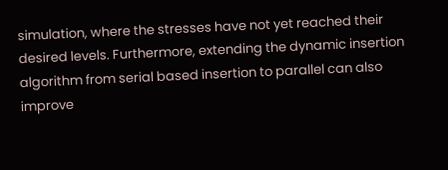simulation, where the stresses have not yet reached their desired levels. Furthermore, extending the dynamic insertion algorithm from serial based insertion to parallel can also improve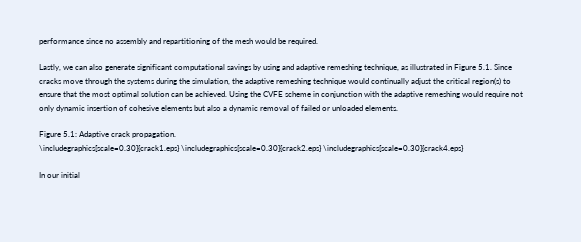performance since no assembly and repartitioning of the mesh would be required.

Lastly, we can also generate significant computational savings by using and adaptive remeshing technique, as illustrated in Figure 5.1. Since cracks move through the systems during the simulation, the adaptive remeshing technique would continually adjust the critical region(s) to ensure that the most optimal solution can be achieved. Using the CVFE scheme in conjunction with the adaptive remeshing would require not only dynamic insertion of cohesive elements but also a dynamic removal of failed or unloaded elements.

Figure 5.1: Adaptive crack propagation.
\includegraphics[scale=0.30]{crack1.eps} \includegraphics[scale=0.30]{crack2.eps} \includegraphics[scale=0.30]{crack4.eps}

In our initial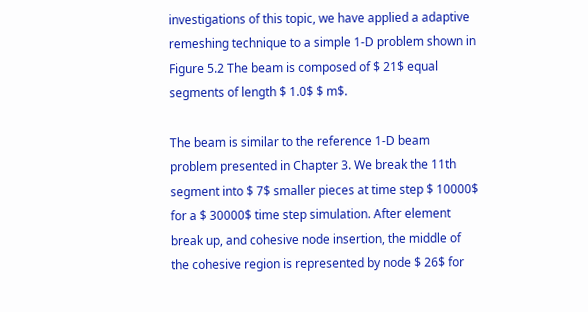investigations of this topic, we have applied a adaptive remeshing technique to a simple 1-D problem shown in Figure 5.2 The beam is composed of $ 21$ equal segments of length $ 1.0$ $ m$.

The beam is similar to the reference 1-D beam problem presented in Chapter 3. We break the 11th segment into $ 7$ smaller pieces at time step $ 10000$ for a $ 30000$ time step simulation. After element break up, and cohesive node insertion, the middle of the cohesive region is represented by node $ 26$ for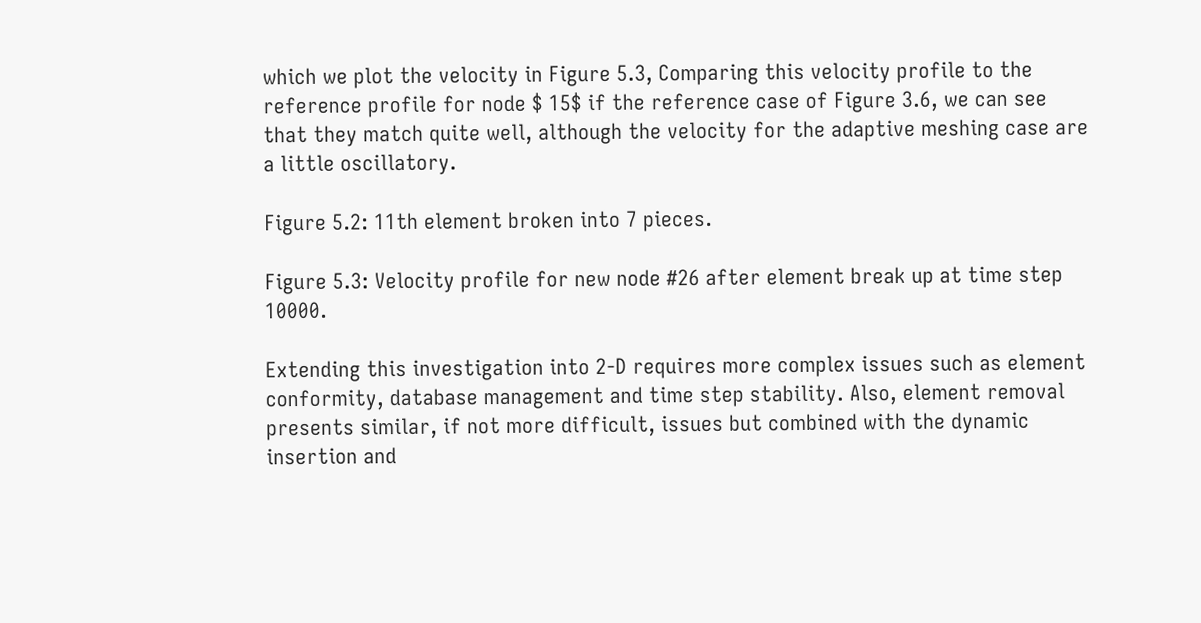which we plot the velocity in Figure 5.3, Comparing this velocity profile to the reference profile for node $ 15$ if the reference case of Figure 3.6, we can see that they match quite well, although the velocity for the adaptive meshing case are a little oscillatory.

Figure 5.2: 11th element broken into 7 pieces.

Figure 5.3: Velocity profile for new node #26 after element break up at time step 10000.

Extending this investigation into 2-D requires more complex issues such as element conformity, database management and time step stability. Also, element removal presents similar, if not more difficult, issues but combined with the dynamic insertion and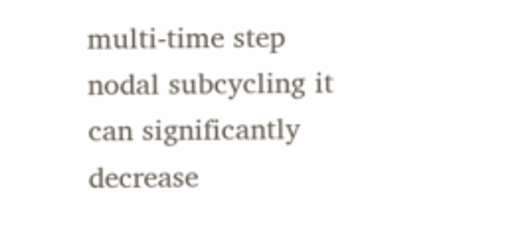multi-time step nodal subcycling it can significantly decrease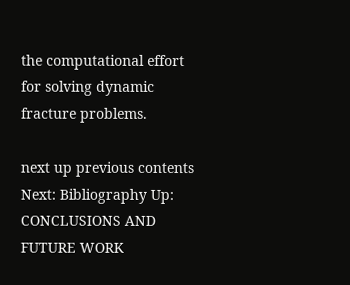the computational effort for solving dynamic fracture problems.

next up previous contents
Next: Bibliography Up: CONCLUSIONS AND FUTURE WORK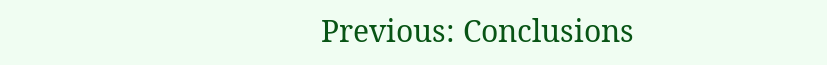Previous: Conclusions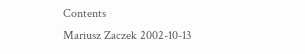Contents
Mariusz Zaczek 2002-10-13